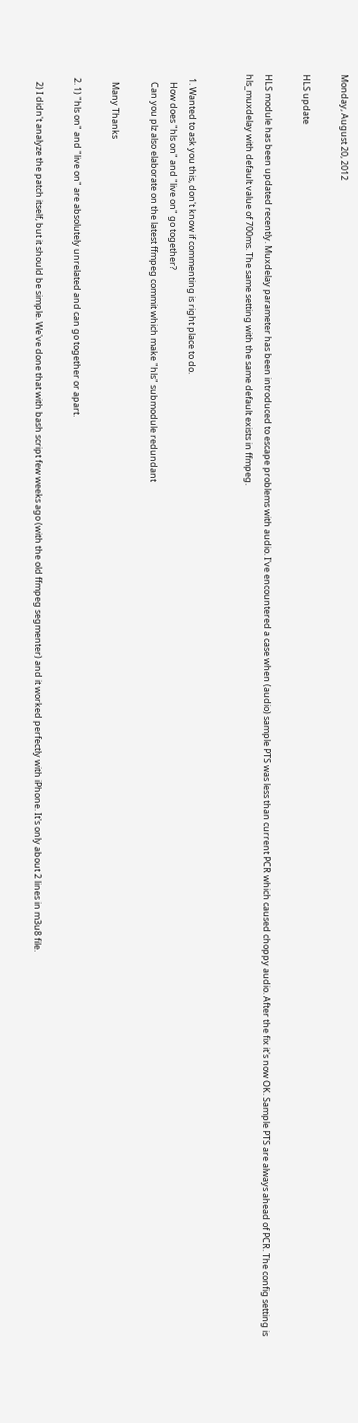Monday, August 20, 2012

HLS update

HLS module has been updated recently. Muxdelay parameter has been introduced to escape problems with audio. I've encountered a case when (audio) sample PTS was less than current PCR which caused choppy audio. After the fix it's now OK. Sample PTS are always ahead of PCR. The config setting is hls_muxdelay with default value of 700ms. The same setting with the same default exists in ffmpeg.


  1. Wanted to ask you this, don't know if commenting is right place to do.
    How does "hls on" and "live on" go together?
    Can you plz also elaborate on the latest ffmpeg commit which make "hls" submodule redundant

    Many Thanks

  2. 1) "hls on" and "live on" are absolutely unrelated and can go together or apart.

    2) I didn't analyze the patch itself, but it should be simple. We've done that with bash script few weeks ago (with the old ffmpeg segmenter) and it worked perfectly with iPhone. It's only about 2 lines in m3u8 file.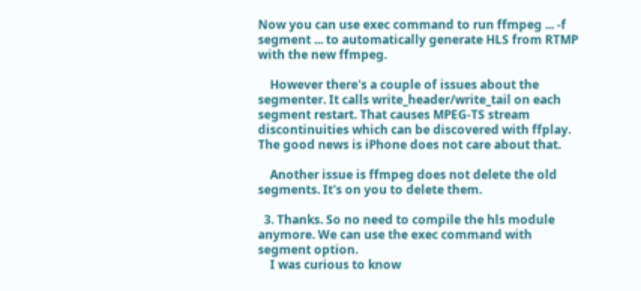Now you can use exec command to run ffmpeg ... -f segment ... to automatically generate HLS from RTMP with the new ffmpeg.

    However there's a couple of issues about the segmenter. It calls write_header/write_tail on each segment restart. That causes MPEG-TS stream discontinuities which can be discovered with ffplay. The good news is iPhone does not care about that.

    Another issue is ffmpeg does not delete the old segments. It's on you to delete them.

  3. Thanks. So no need to compile the hls module anymore. We can use the exec command with segment option.
    I was curious to know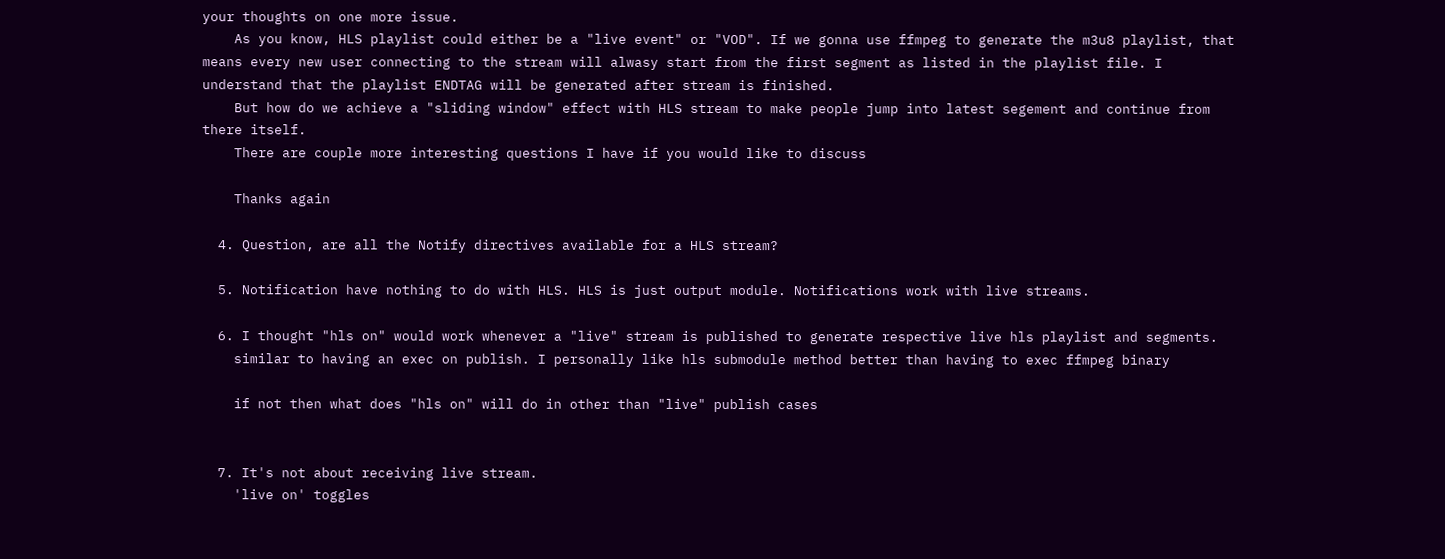your thoughts on one more issue.
    As you know, HLS playlist could either be a "live event" or "VOD". If we gonna use ffmpeg to generate the m3u8 playlist, that means every new user connecting to the stream will alwasy start from the first segment as listed in the playlist file. I understand that the playlist ENDTAG will be generated after stream is finished.
    But how do we achieve a "sliding window" effect with HLS stream to make people jump into latest segement and continue from there itself.
    There are couple more interesting questions I have if you would like to discuss

    Thanks again

  4. Question, are all the Notify directives available for a HLS stream?

  5. Notification have nothing to do with HLS. HLS is just output module. Notifications work with live streams.

  6. I thought "hls on" would work whenever a "live" stream is published to generate respective live hls playlist and segments.
    similar to having an exec on publish. I personally like hls submodule method better than having to exec ffmpeg binary

    if not then what does "hls on" will do in other than "live" publish cases


  7. It's not about receiving live stream.
    'live on' toggles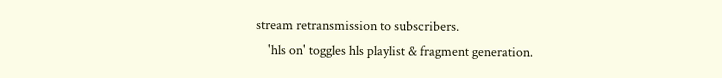stream retransmission to subscribers.
    'hls on' toggles hls playlist & fragment generation.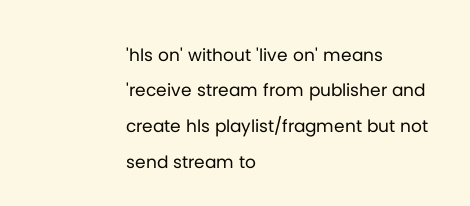'hls on' without 'live on' means 'receive stream from publisher and create hls playlist/fragment but not send stream to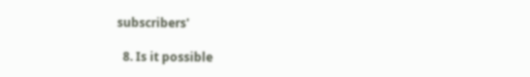subscribers'

  8. Is it possible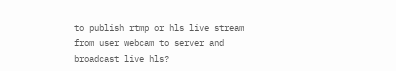to publish rtmp or hls live stream from user webcam to server and broadcast live hls?